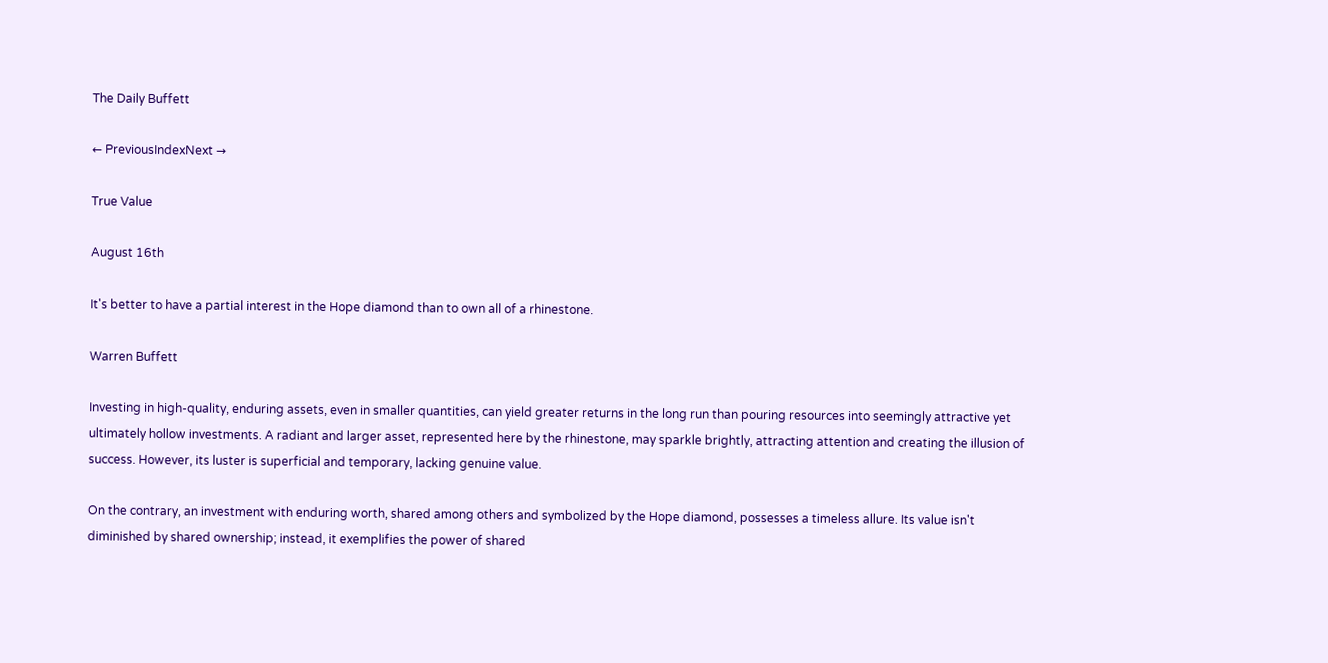The Daily Buffett

← PreviousIndexNext →

True Value

August 16th

It's better to have a partial interest in the Hope diamond than to own all of a rhinestone.

Warren Buffett

Investing in high-quality, enduring assets, even in smaller quantities, can yield greater returns in the long run than pouring resources into seemingly attractive yet ultimately hollow investments. A radiant and larger asset, represented here by the rhinestone, may sparkle brightly, attracting attention and creating the illusion of success. However, its luster is superficial and temporary, lacking genuine value.

On the contrary, an investment with enduring worth, shared among others and symbolized by the Hope diamond, possesses a timeless allure. Its value isn't diminished by shared ownership; instead, it exemplifies the power of shared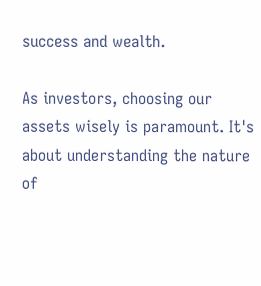success and wealth.

As investors, choosing our assets wisely is paramount. It's about understanding the nature of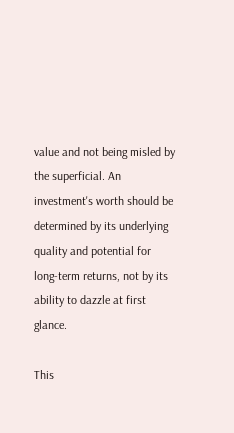value and not being misled by the superficial. An investment's worth should be determined by its underlying quality and potential for long-term returns, not by its ability to dazzle at first glance.

This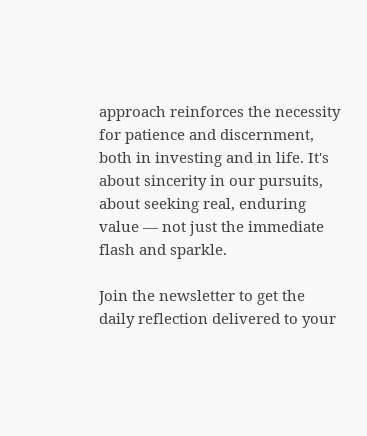approach reinforces the necessity for patience and discernment, both in investing and in life. It's about sincerity in our pursuits, about seeking real, enduring value — not just the immediate flash and sparkle.

Join the newsletter to get the daily reflection delivered to your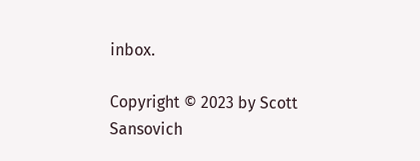inbox.

Copyright © 2023 by Scott Sansovich